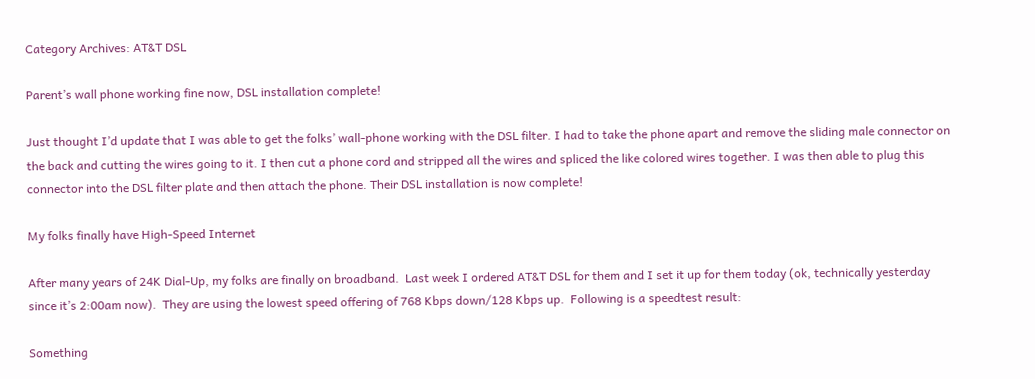Category Archives: AT&T DSL

Parent’s wall phone working fine now, DSL installation complete!

Just thought I’d update that I was able to get the folks’ wall-phone working with the DSL filter. I had to take the phone apart and remove the sliding male connector on the back and cutting the wires going to it. I then cut a phone cord and stripped all the wires and spliced the like colored wires together. I was then able to plug this connector into the DSL filter plate and then attach the phone. Their DSL installation is now complete!

My folks finally have High-Speed Internet

After many years of 24K Dial-Up, my folks are finally on broadband.  Last week I ordered AT&T DSL for them and I set it up for them today (ok, technically yesterday since it’s 2:00am now).  They are using the lowest speed offering of 768 Kbps down/128 Kbps up.  Following is a speedtest result:

Something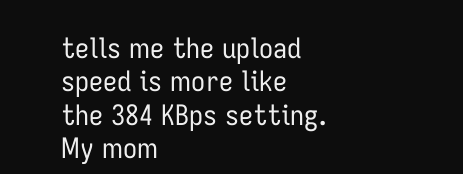tells me the upload speed is more like the 384 KBps setting.  My mom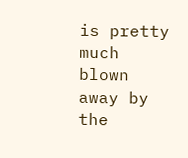is pretty much blown away by the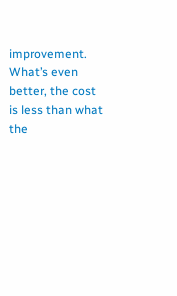improvement.  What’s even better, the cost is less than what the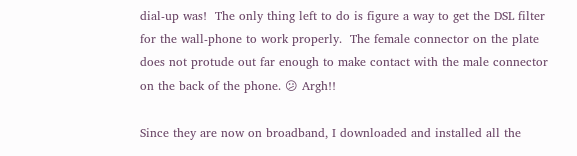dial-up was!  The only thing left to do is figure a way to get the DSL filter for the wall-phone to work properly.  The female connector on the plate does not protude out far enough to make contact with the male connector on the back of the phone. 😕 Argh!!

Since they are now on broadband, I downloaded and installed all the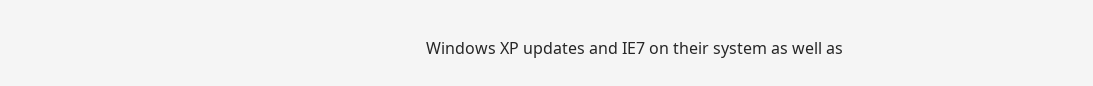Windows XP updates and IE7 on their system as well as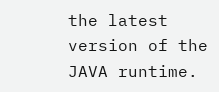the latest version of the JAVA runtime.